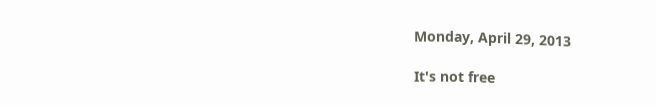Monday, April 29, 2013

It's not free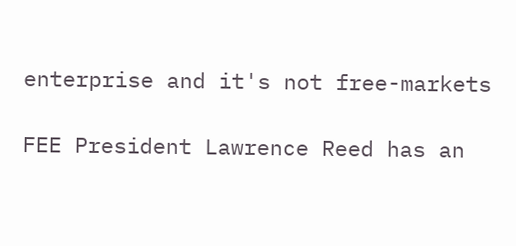enterprise and it's not free-markets

FEE President Lawrence Reed has an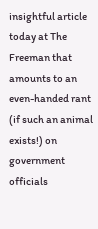insightful article today at The Freeman that amounts to an even-handed rant (if such an animal exists!) on government officials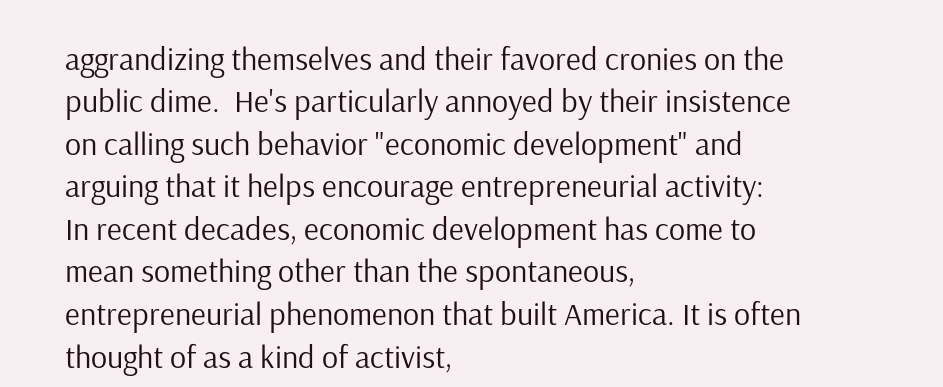aggrandizing themselves and their favored cronies on the public dime.  He's particularly annoyed by their insistence on calling such behavior "economic development" and arguing that it helps encourage entrepreneurial activity:
In recent decades, economic development has come to mean something other than the spontaneous, entrepreneurial phenomenon that built America. It is often thought of as a kind of activist,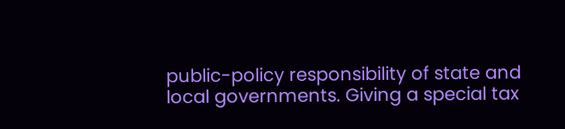public-policy responsibility of state and local governments. Giving a special tax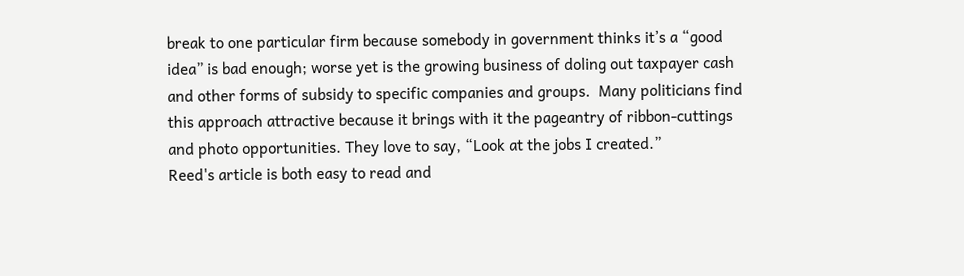break to one particular firm because somebody in government thinks it’s a “good idea” is bad enough; worse yet is the growing business of doling out taxpayer cash and other forms of subsidy to specific companies and groups.  Many politicians find this approach attractive because it brings with it the pageantry of ribbon-cuttings and photo opportunities. They love to say, “Look at the jobs I created.”
Reed's article is both easy to read and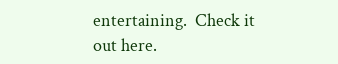entertaining.  Check it out here.